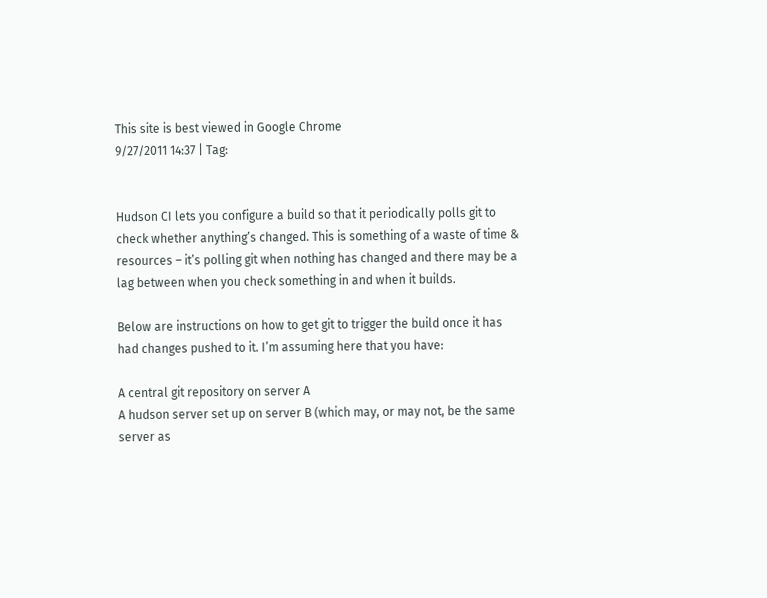This site is best viewed in Google Chrome
9/27/2011 14:37 | Tag:


Hudson CI lets you configure a build so that it periodically polls git to check whether anything’s changed. This is something of a waste of time & resources – it’s polling git when nothing has changed and there may be a lag between when you check something in and when it builds.

Below are instructions on how to get git to trigger the build once it has had changes pushed to it. I’m assuming here that you have:

A central git repository on server A
A hudson server set up on server B (which may, or may not, be the same server as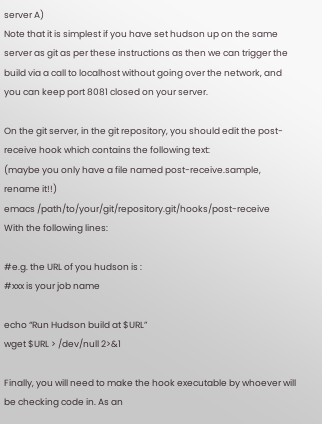server A)
Note that it is simplest if you have set hudson up on the same server as git as per these instructions as then we can trigger the build via a call to localhost without going over the network, and you can keep port 8081 closed on your server.

On the git server, in the git repository, you should edit the post-receive hook which contains the following text:
(maybe you only have a file named post-receive.sample, rename it!!)
emacs /path/to/your/git/repository.git/hooks/post-receive
With the following lines:

#e.g. the URL of you hudson is :
#xxx is your job name

echo “Run Hudson build at $URL”
wget $URL > /dev/null 2>&1

Finally, you will need to make the hook executable by whoever will be checking code in. As an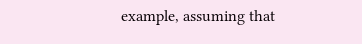example, assuming that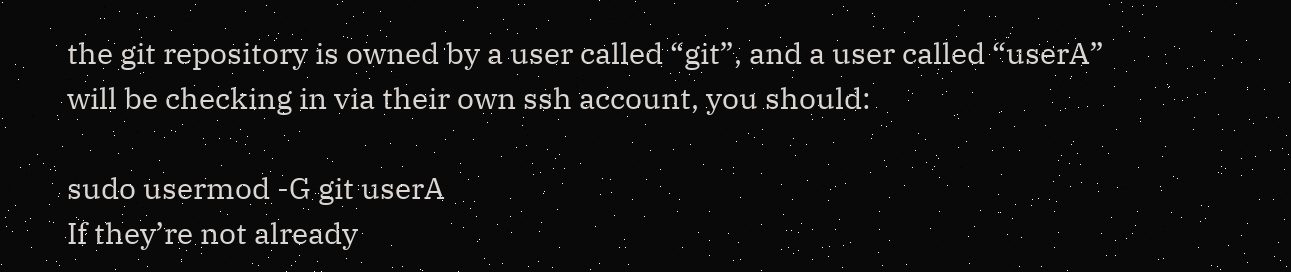the git repository is owned by a user called “git”, and a user called “userA” will be checking in via their own ssh account, you should:

sudo usermod -G git userA
If they’re not already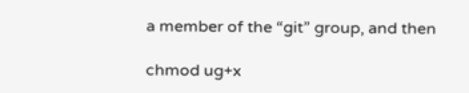a member of the “git” group, and then

chmod ug+x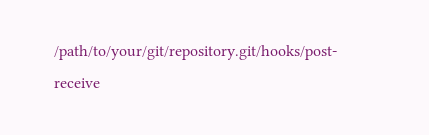/path/to/your/git/repository.git/hooks/post-receive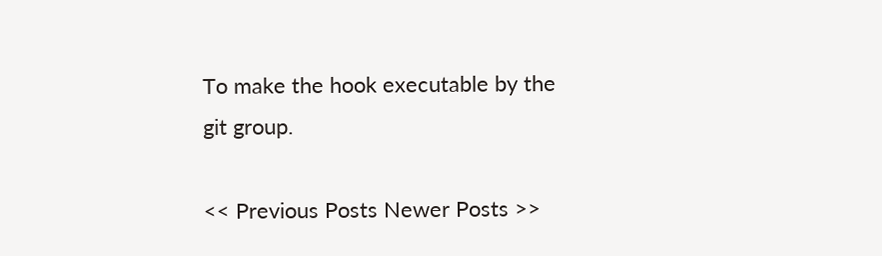To make the hook executable by the git group.

<< Previous Posts Newer Posts >>